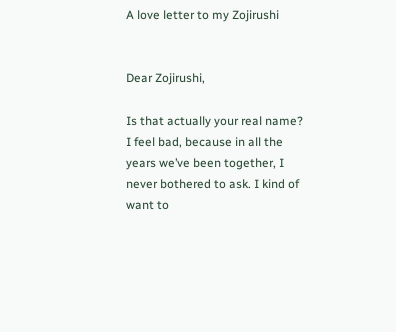A love letter to my Zojirushi


Dear Zojirushi,

Is that actually your real name? I feel bad, because in all the years we’ve been together, I never bothered to ask. I kind of want to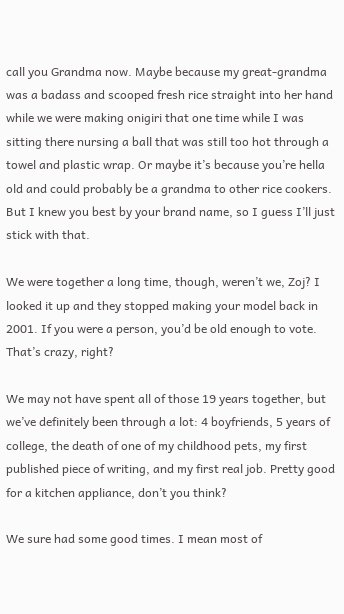call you Grandma now. Maybe because my great-grandma was a badass and scooped fresh rice straight into her hand while we were making onigiri that one time while I was sitting there nursing a ball that was still too hot through a towel and plastic wrap. Or maybe it’s because you’re hella old and could probably be a grandma to other rice cookers. But I knew you best by your brand name, so I guess I’ll just stick with that.

We were together a long time, though, weren’t we, Zoj? I looked it up and they stopped making your model back in 2001. If you were a person, you’d be old enough to vote. That’s crazy, right?

We may not have spent all of those 19 years together, but we’ve definitely been through a lot: 4 boyfriends, 5 years of college, the death of one of my childhood pets, my first published piece of writing, and my first real job. Pretty good for a kitchen appliance, don’t you think?

We sure had some good times. I mean most of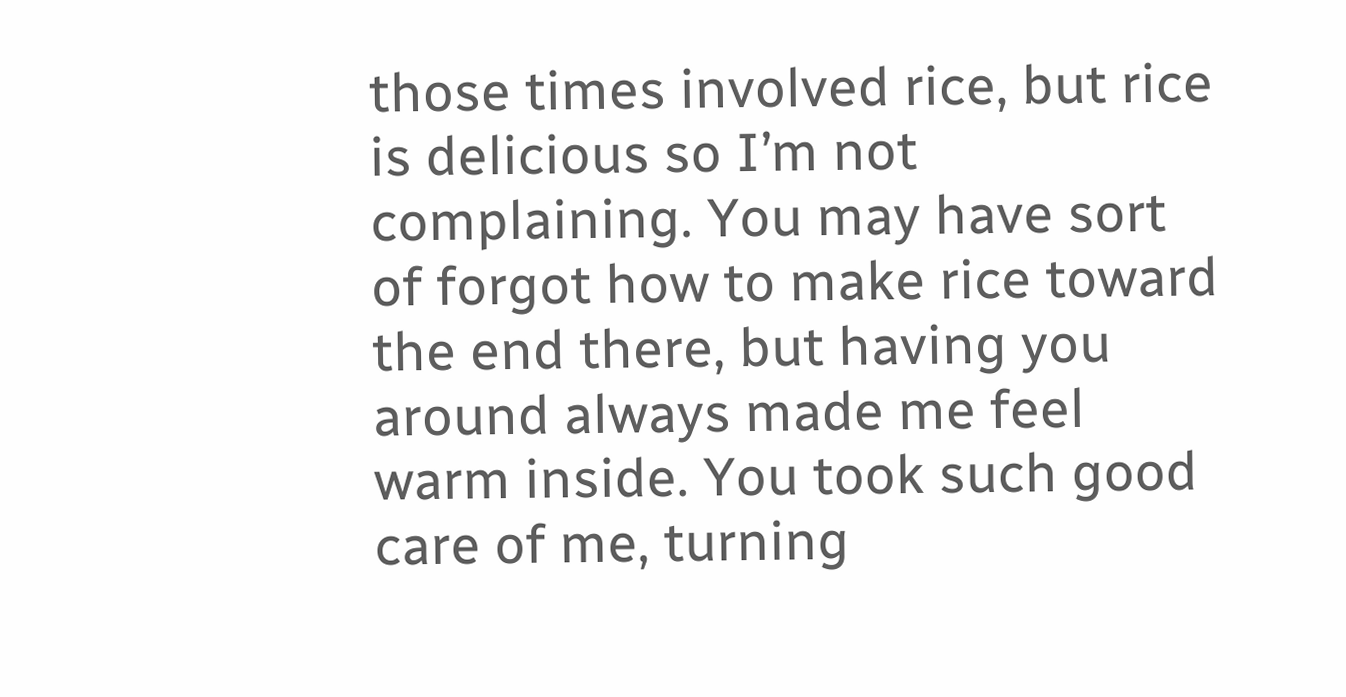those times involved rice, but rice is delicious so I’m not complaining. You may have sort of forgot how to make rice toward the end there, but having you around always made me feel warm inside. You took such good care of me, turning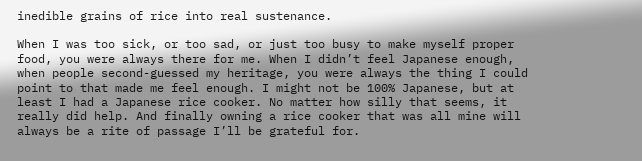inedible grains of rice into real sustenance.

When I was too sick, or too sad, or just too busy to make myself proper food, you were always there for me. When I didn’t feel Japanese enough, when people second-guessed my heritage, you were always the thing I could point to that made me feel enough. I might not be 100% Japanese, but at least I had a Japanese rice cooker. No matter how silly that seems, it really did help. And finally owning a rice cooker that was all mine will always be a rite of passage I’ll be grateful for.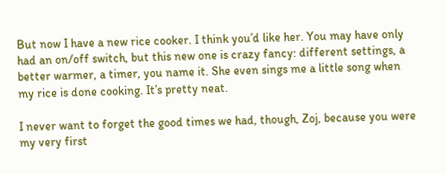But now I have a new rice cooker. I think you’d like her. You may have only had an on/off switch, but this new one is crazy fancy: different settings, a better warmer, a timer, you name it. She even sings me a little song when my rice is done cooking. It’s pretty neat.

I never want to forget the good times we had, though, Zoj, because you were my very first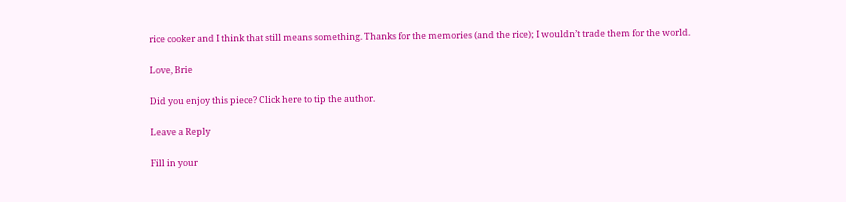rice cooker and I think that still means something. Thanks for the memories (and the rice); I wouldn’t trade them for the world.

Love, Brie

Did you enjoy this piece? Click here to tip the author.

Leave a Reply

Fill in your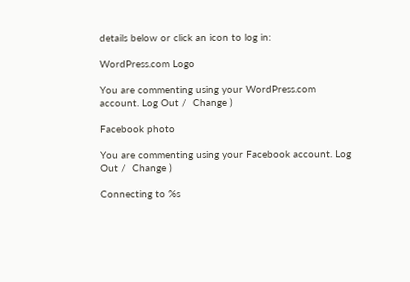details below or click an icon to log in:

WordPress.com Logo

You are commenting using your WordPress.com account. Log Out /  Change )

Facebook photo

You are commenting using your Facebook account. Log Out /  Change )

Connecting to %s